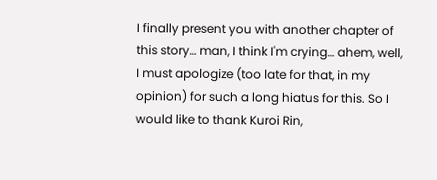I finally present you with another chapter of this story… man, I think I'm crying… ahem, well, I must apologize (too late for that, in my opinion) for such a long hiatus for this. So I would like to thank Kuroi Rin,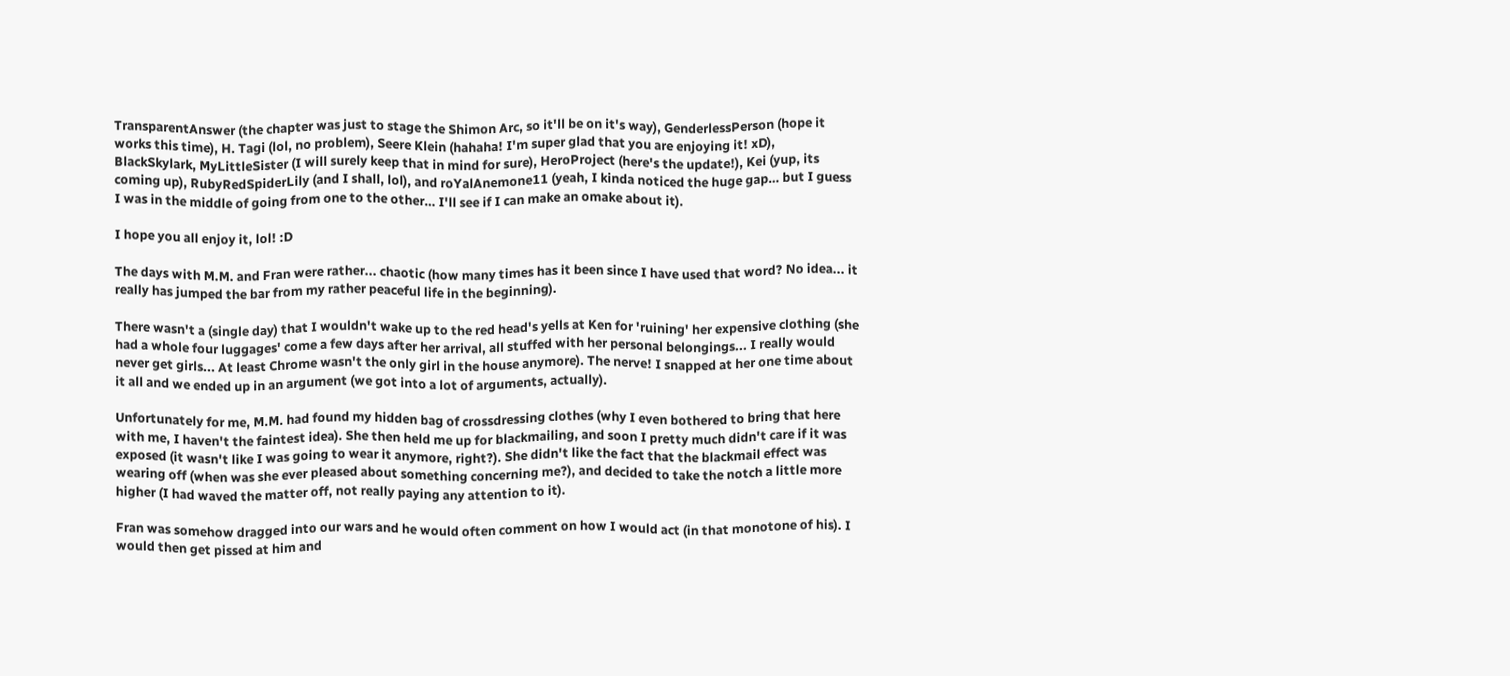TransparentAnswer (the chapter was just to stage the Shimon Arc, so it'll be on it's way), GenderlessPerson (hope it works this time), H. Tagi (lol, no problem), Seere Klein (hahaha! I'm super glad that you are enjoying it! xD), BlackSkylark, MyLittleSister (I will surely keep that in mind for sure), HeroProject (here's the update!), Kei (yup, its coming up), RubyRedSpiderLily (and I shall, lol), and roYalAnemone11 (yeah, I kinda noticed the huge gap… but I guess I was in the middle of going from one to the other… I'll see if I can make an omake about it).

I hope you all enjoy it, lol! :D

The days with M.M. and Fran were rather... chaotic (how many times has it been since I have used that word? No idea... it really has jumped the bar from my rather peaceful life in the beginning).

There wasn't a (single day) that I wouldn't wake up to the red head's yells at Ken for 'ruining' her expensive clothing (she had a whole four luggages' come a few days after her arrival, all stuffed with her personal belongings... I really would never get girls... At least Chrome wasn't the only girl in the house anymore). The nerve! I snapped at her one time about it all and we ended up in an argument (we got into a lot of arguments, actually).

Unfortunately for me, M.M. had found my hidden bag of crossdressing clothes (why I even bothered to bring that here with me, I haven't the faintest idea). She then held me up for blackmailing, and soon I pretty much didn't care if it was exposed (it wasn't like I was going to wear it anymore, right?). She didn't like the fact that the blackmail effect was wearing off (when was she ever pleased about something concerning me?), and decided to take the notch a little more higher (I had waved the matter off, not really paying any attention to it).

Fran was somehow dragged into our wars and he would often comment on how I would act (in that monotone of his). I would then get pissed at him and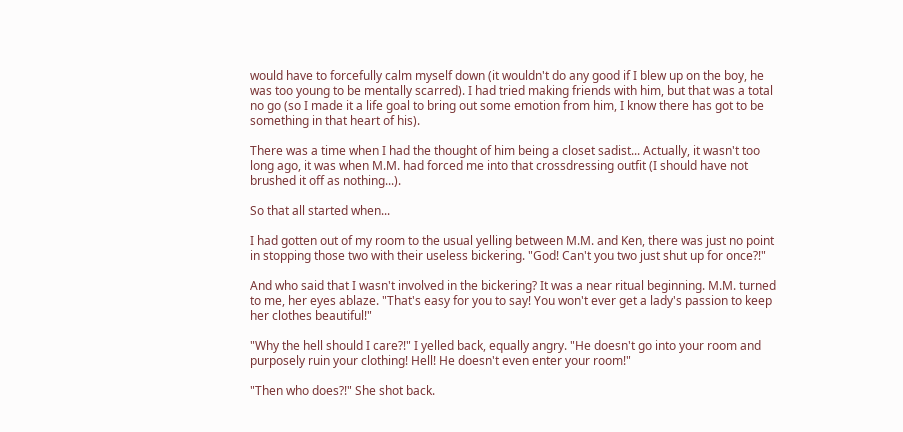would have to forcefully calm myself down (it wouldn't do any good if I blew up on the boy, he was too young to be mentally scarred). I had tried making friends with him, but that was a total no go (so I made it a life goal to bring out some emotion from him, I know there has got to be something in that heart of his).

There was a time when I had the thought of him being a closet sadist... Actually, it wasn't too long ago, it was when M.M. had forced me into that crossdressing outfit (I should have not brushed it off as nothing...).

So that all started when...

I had gotten out of my room to the usual yelling between M.M. and Ken, there was just no point in stopping those two with their useless bickering. "God! Can't you two just shut up for once?!"

And who said that I wasn't involved in the bickering? It was a near ritual beginning. M.M. turned to me, her eyes ablaze. "That's easy for you to say! You won't ever get a lady's passion to keep her clothes beautiful!"

"Why the hell should I care?!" I yelled back, equally angry. "He doesn't go into your room and purposely ruin your clothing! Hell! He doesn't even enter your room!"

"Then who does?!" She shot back.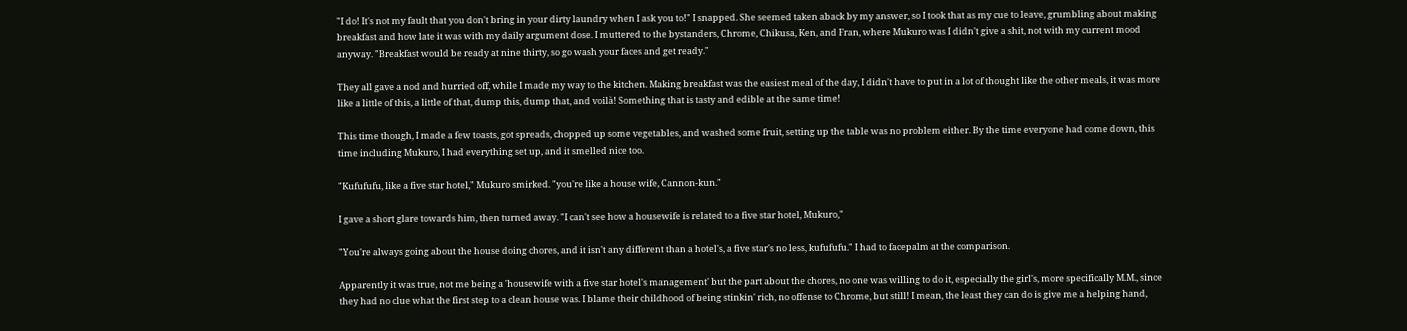"I do! It's not my fault that you don't bring in your dirty laundry when I ask you to!" I snapped. She seemed taken aback by my answer, so I took that as my cue to leave, grumbling about making breakfast and how late it was with my daily argument dose. I muttered to the bystanders, Chrome, Chikusa, Ken, and Fran, where Mukuro was I didn't give a shit, not with my current mood anyway. "Breakfast would be ready at nine thirty, so go wash your faces and get ready."

They all gave a nod and hurried off, while I made my way to the kitchen. Making breakfast was the easiest meal of the day, I didn't have to put in a lot of thought like the other meals, it was more like a little of this, a little of that, dump this, dump that, and voilà! Something that is tasty and edible at the same time!

This time though, I made a few toasts, got spreads, chopped up some vegetables, and washed some fruit, setting up the table was no problem either. By the time everyone had come down, this time including Mukuro, I had everything set up, and it smelled nice too.

"Kufufufu, like a five star hotel," Mukuro smirked. "you're like a house wife, Cannon-kun."

I gave a short glare towards him, then turned away. "I can't see how a housewife is related to a five star hotel, Mukuro,"

"You're always going about the house doing chores, and it isn't any different than a hotel's, a five star's no less, kufufufu." I had to facepalm at the comparison.

Apparently it was true, not me being a 'housewife with a five star hotel's management' but the part about the chores, no one was willing to do it, especially the girl's, more specifically M.M., since they had no clue what the first step to a clean house was. I blame their childhood of being stinkin' rich, no offense to Chrome, but still! I mean, the least they can do is give me a helping hand,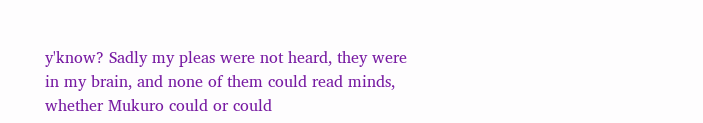y'know? Sadly my pleas were not heard, they were in my brain, and none of them could read minds, whether Mukuro could or could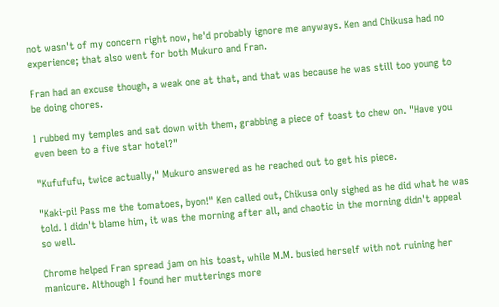not wasn't of my concern right now, he'd probably ignore me anyways. Ken and Chikusa had no experience; that also went for both Mukuro and Fran.

Fran had an excuse though, a weak one at that, and that was because he was still too young to be doing chores.

I rubbed my temples and sat down with them, grabbing a piece of toast to chew on. "Have you even been to a five star hotel?"

"Kufufufu, twice actually," Mukuro answered as he reached out to get his piece.

"Kaki-pi! Pass me the tomatoes, byon!" Ken called out, Chikusa only sighed as he did what he was told. I didn't blame him, it was the morning after all, and chaotic in the morning didn't appeal so well.

Chrome helped Fran spread jam on his toast, while M.M. busied herself with not ruining her manicure. Although I found her mutterings more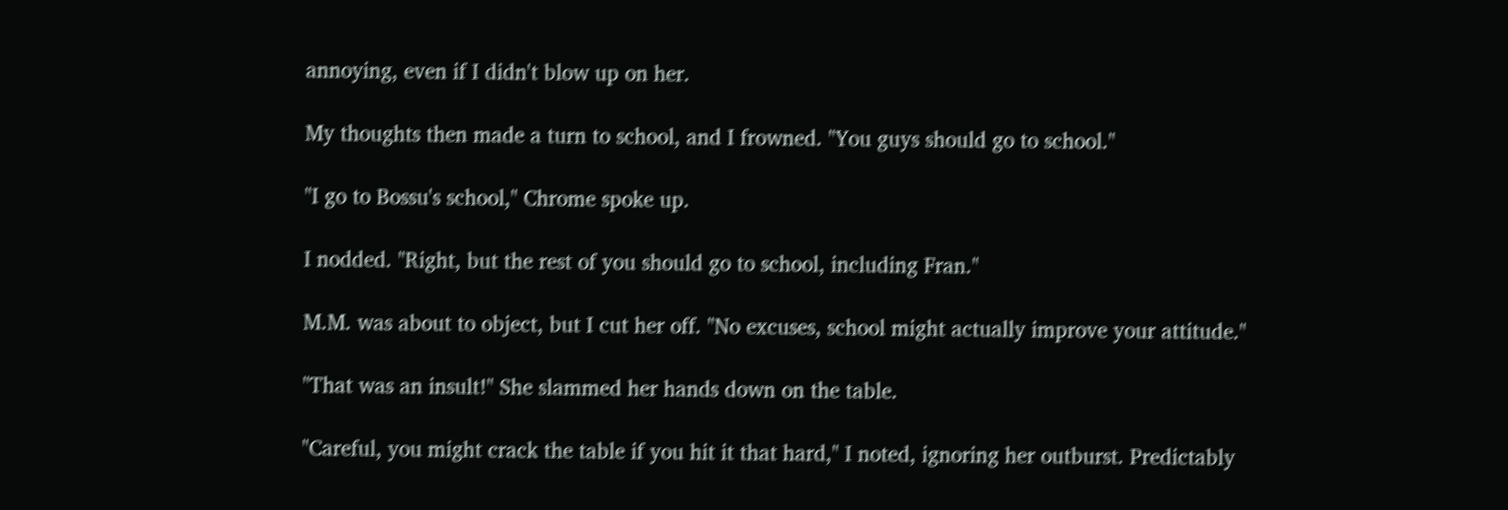annoying, even if I didn't blow up on her.

My thoughts then made a turn to school, and I frowned. "You guys should go to school."

"I go to Bossu's school," Chrome spoke up.

I nodded. "Right, but the rest of you should go to school, including Fran."

M.M. was about to object, but I cut her off. "No excuses, school might actually improve your attitude."

"That was an insult!" She slammed her hands down on the table.

"Careful, you might crack the table if you hit it that hard," I noted, ignoring her outburst. Predictably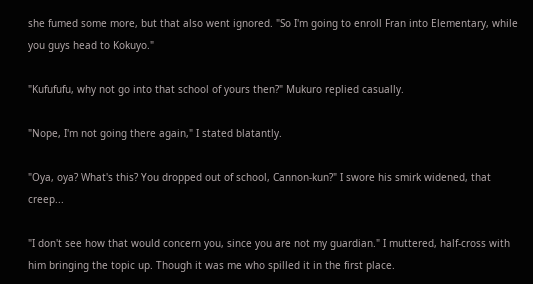she fumed some more, but that also went ignored. "So I'm going to enroll Fran into Elementary, while you guys head to Kokuyo."

"Kufufufu, why not go into that school of yours then?" Mukuro replied casually.

"Nope, I'm not going there again," I stated blatantly.

"Oya, oya? What's this? You dropped out of school, Cannon-kun?" I swore his smirk widened, that creep...

"I don't see how that would concern you, since you are not my guardian." I muttered, half-cross with him bringing the topic up. Though it was me who spilled it in the first place.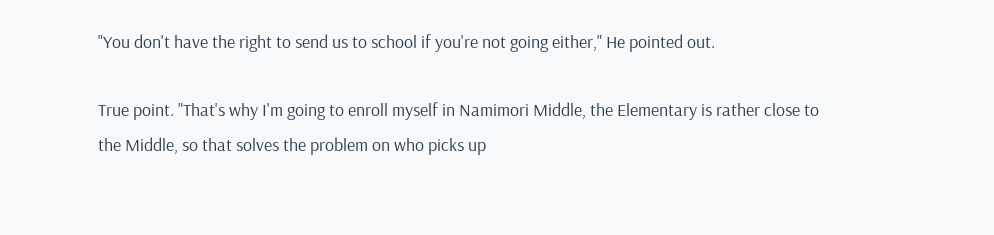"You don't have the right to send us to school if you're not going either," He pointed out.

True point. "That's why I'm going to enroll myself in Namimori Middle, the Elementary is rather close to the Middle, so that solves the problem on who picks up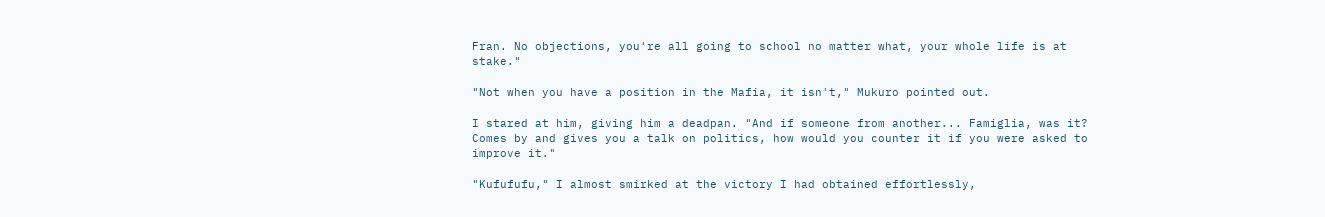Fran. No objections, you're all going to school no matter what, your whole life is at stake."

"Not when you have a position in the Mafia, it isn't," Mukuro pointed out.

I stared at him, giving him a deadpan. "And if someone from another... Famiglia, was it? Comes by and gives you a talk on politics, how would you counter it if you were asked to improve it."

"Kufufufu," I almost smirked at the victory I had obtained effortlessly,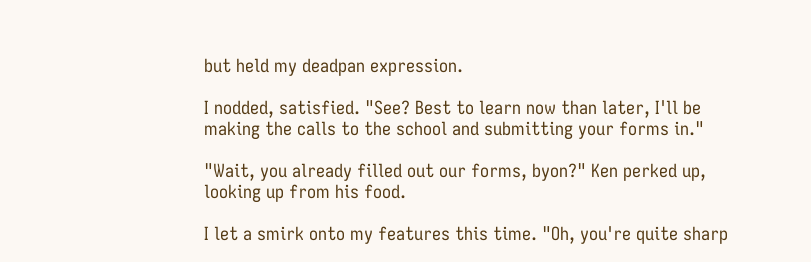but held my deadpan expression.

I nodded, satisfied. "See? Best to learn now than later, I'll be making the calls to the school and submitting your forms in."

"Wait, you already filled out our forms, byon?" Ken perked up, looking up from his food.

I let a smirk onto my features this time. "Oh, you're quite sharp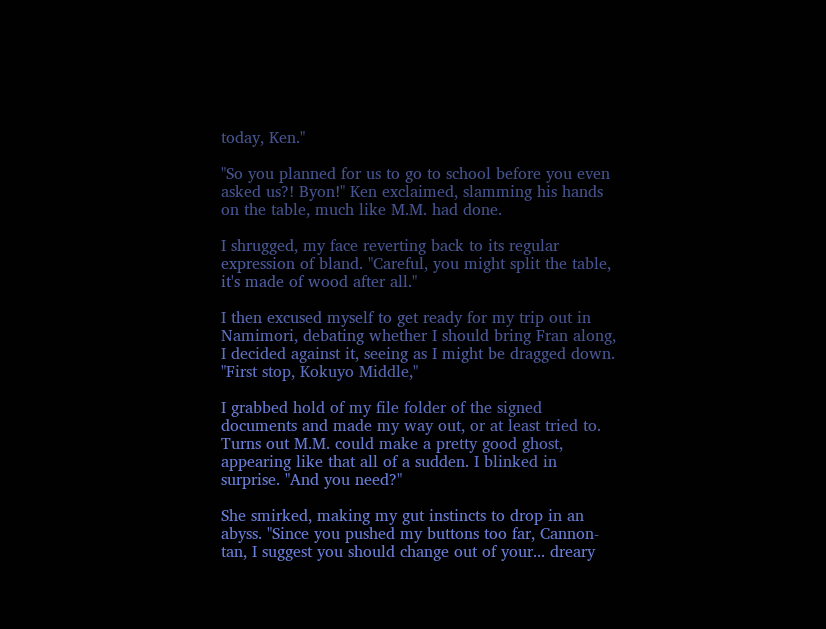today, Ken."

"So you planned for us to go to school before you even asked us?! Byon!" Ken exclaimed, slamming his hands on the table, much like M.M. had done.

I shrugged, my face reverting back to its regular expression of bland. "Careful, you might split the table, it's made of wood after all."

I then excused myself to get ready for my trip out in Namimori, debating whether I should bring Fran along, I decided against it, seeing as I might be dragged down. "First stop, Kokuyo Middle,"

I grabbed hold of my file folder of the signed documents and made my way out, or at least tried to. Turns out M.M. could make a pretty good ghost, appearing like that all of a sudden. I blinked in surprise. "And you need?"

She smirked, making my gut instincts to drop in an abyss. "Since you pushed my buttons too far, Cannon-tan, I suggest you should change out of your... dreary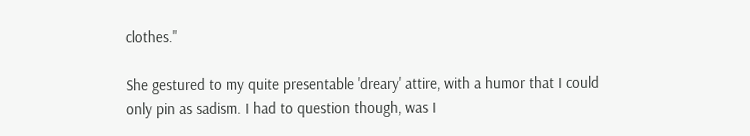clothes."

She gestured to my quite presentable 'dreary' attire, with a humor that I could only pin as sadism. I had to question though, was I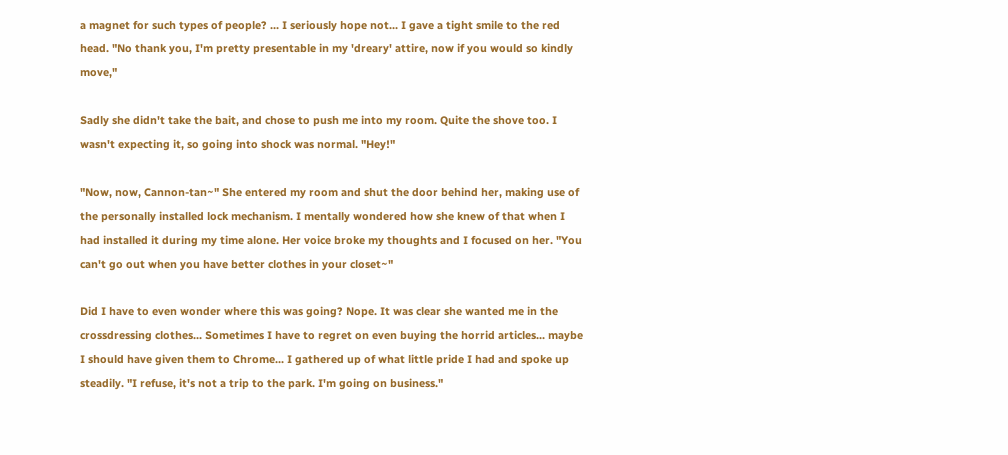a magnet for such types of people? ... I seriously hope not... I gave a tight smile to the red head. "No thank you, I'm pretty presentable in my 'dreary' attire, now if you would so kindly move,"

Sadly she didn't take the bait, and chose to push me into my room. Quite the shove too. I wasn't expecting it, so going into shock was normal. "Hey!"

"Now, now, Cannon-tan~" She entered my room and shut the door behind her, making use of the personally installed lock mechanism. I mentally wondered how she knew of that when I had installed it during my time alone. Her voice broke my thoughts and I focused on her. "You can't go out when you have better clothes in your closet~"

Did I have to even wonder where this was going? Nope. It was clear she wanted me in the crossdressing clothes... Sometimes I have to regret on even buying the horrid articles... maybe I should have given them to Chrome... I gathered up of what little pride I had and spoke up steadily. "I refuse, it's not a trip to the park. I'm going on business."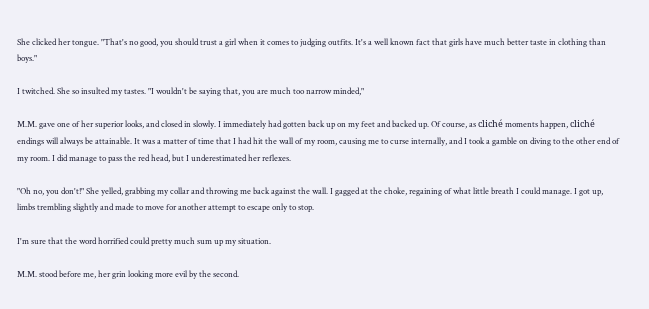She clicked her tongue. "That's no good, you should trust a girl when it comes to judging outfits. It's a well known fact that girls have much better taste in clothing than boys."

I twitched. She so insulted my tastes. "I wouldn't be saying that, you are much too narrow minded,"

M.M. gave one of her superior looks, and closed in slowly. I immediately had gotten back up on my feet and backed up. Of course, as cliché moments happen, cliché endings will always be attainable. It was a matter of time that I had hit the wall of my room, causing me to curse internally, and I took a gamble on diving to the other end of my room. I did manage to pass the red head, but I underestimated her reflexes.

"Oh no, you don't!" She yelled, grabbing my collar and throwing me back against the wall. I gagged at the choke, regaining of what little breath I could manage. I got up, limbs trembling slightly and made to move for another attempt to escape only to stop.

I'm sure that the word horrified could pretty much sum up my situation.

M.M. stood before me, her grin looking more evil by the second.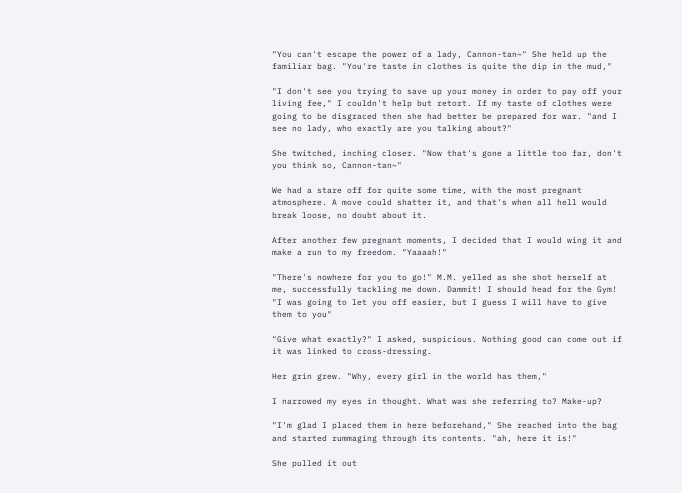"You can't escape the power of a lady, Cannon-tan~" She held up the familiar bag. "You're taste in clothes is quite the dip in the mud,"

"I don't see you trying to save up your money in order to pay off your living fee," I couldn't help but retort. If my taste of clothes were going to be disgraced then she had better be prepared for war. "and I see no lady, who exactly are you talking about?"

She twitched, inching closer. "Now that's gone a little too far, don't you think so, Cannon-tan~"

We had a stare off for quite some time, with the most pregnant atmosphere. A move could shatter it, and that's when all hell would break loose, no doubt about it.

After another few pregnant moments, I decided that I would wing it and make a run to my freedom. "Yaaaah!"

"There's nowhere for you to go!" M.M. yelled as she shot herself at me, successfully tackling me down. Dammit! I should head for the Gym! "I was going to let you off easier, but I guess I will have to give them to you"

"Give what exactly?" I asked, suspicious. Nothing good can come out if it was linked to cross-dressing.

Her grin grew. "Why, every girl in the world has them,"

I narrowed my eyes in thought. What was she referring to? Make-up?

"I'm glad I placed them in here beforehand," She reached into the bag and started rummaging through its contents. "ah, here it is!"

She pulled it out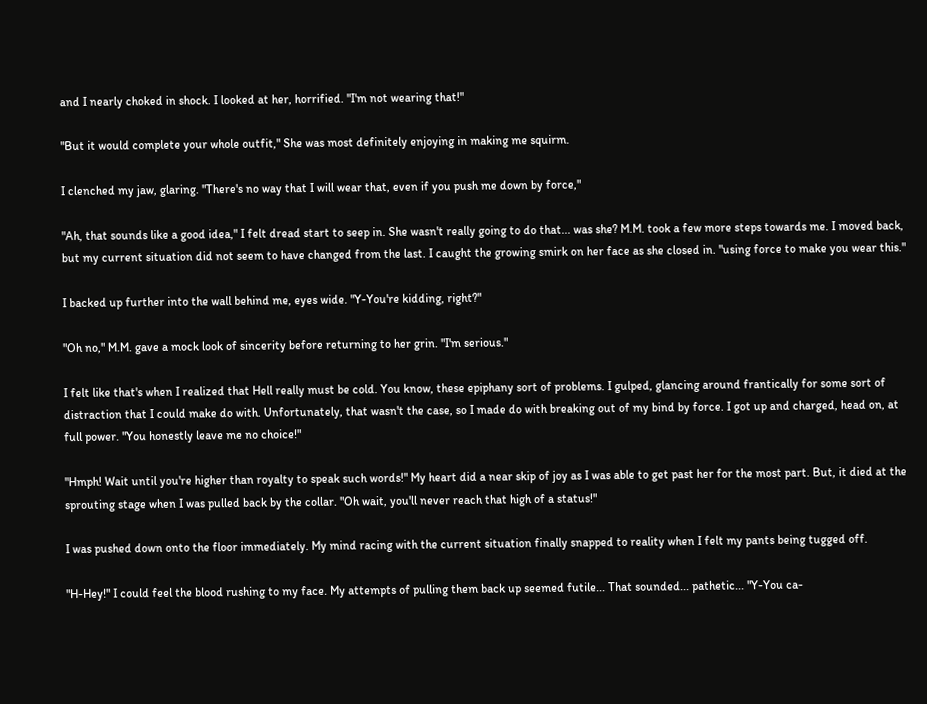and I nearly choked in shock. I looked at her, horrified. "I'm not wearing that!"

"But it would complete your whole outfit," She was most definitely enjoying in making me squirm.

I clenched my jaw, glaring. "There's no way that I will wear that, even if you push me down by force,"

"Ah, that sounds like a good idea," I felt dread start to seep in. She wasn't really going to do that... was she? M.M. took a few more steps towards me. I moved back, but my current situation did not seem to have changed from the last. I caught the growing smirk on her face as she closed in. "using force to make you wear this."

I backed up further into the wall behind me, eyes wide. "Y-You're kidding, right?"

"Oh no," M.M. gave a mock look of sincerity before returning to her grin. "I'm serious."

I felt like that's when I realized that Hell really must be cold. You know, these epiphany sort of problems. I gulped, glancing around frantically for some sort of distraction that I could make do with. Unfortunately, that wasn't the case, so I made do with breaking out of my bind by force. I got up and charged, head on, at full power. "You honestly leave me no choice!"

"Hmph! Wait until you're higher than royalty to speak such words!" My heart did a near skip of joy as I was able to get past her for the most part. But, it died at the sprouting stage when I was pulled back by the collar. "Oh wait, you'll never reach that high of a status!"

I was pushed down onto the floor immediately. My mind racing with the current situation finally snapped to reality when I felt my pants being tugged off.

"H-Hey!" I could feel the blood rushing to my face. My attempts of pulling them back up seemed futile... That sounded... pathetic... "Y-You ca-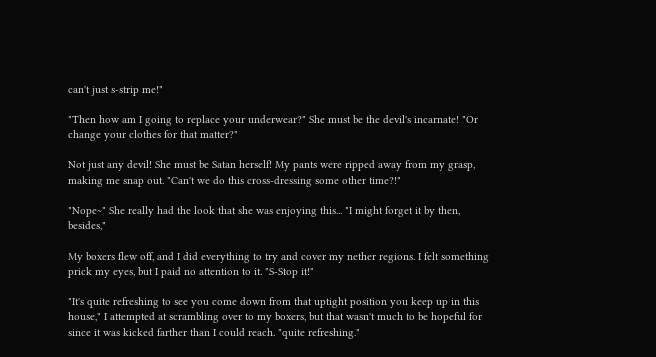can't just s-strip me!"

"Then how am I going to replace your underwear?" She must be the devil's incarnate! "Or change your clothes for that matter?"

Not just any devil! She must be Satan herself! My pants were ripped away from my grasp, making me snap out. "Can't we do this cross-dressing some other time?!"

"Nope~" She really had the look that she was enjoying this... "I might forget it by then, besides,"

My boxers flew off, and I did everything to try and cover my nether regions. I felt something prick my eyes, but I paid no attention to it. "S-Stop it!"

"It's quite refreshing to see you come down from that uptight position you keep up in this house," I attempted at scrambling over to my boxers, but that wasn't much to be hopeful for since it was kicked farther than I could reach. "quite refreshing."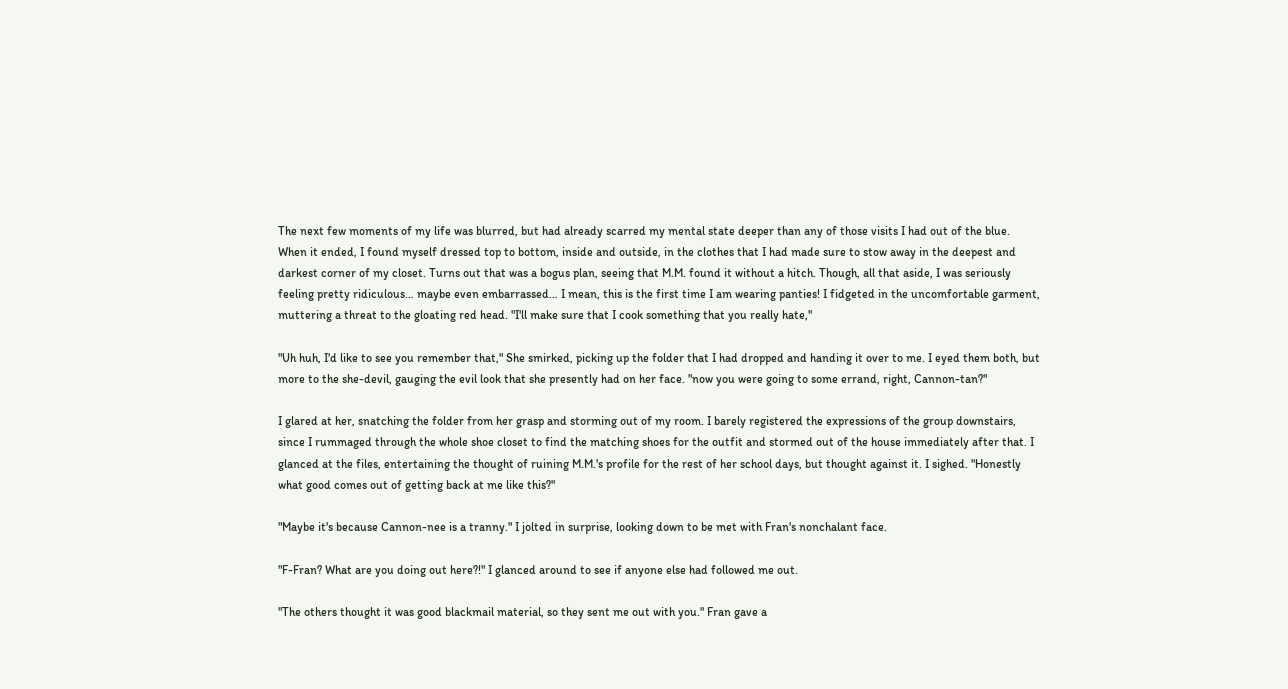The next few moments of my life was blurred, but had already scarred my mental state deeper than any of those visits I had out of the blue. When it ended, I found myself dressed top to bottom, inside and outside, in the clothes that I had made sure to stow away in the deepest and darkest corner of my closet. Turns out that was a bogus plan, seeing that M.M. found it without a hitch. Though, all that aside, I was seriously feeling pretty ridiculous… maybe even embarrassed… I mean, this is the first time I am wearing panties! I fidgeted in the uncomfortable garment, muttering a threat to the gloating red head. "I'll make sure that I cook something that you really hate,"

"Uh huh, I'd like to see you remember that," She smirked, picking up the folder that I had dropped and handing it over to me. I eyed them both, but more to the she-devil, gauging the evil look that she presently had on her face. "now you were going to some errand, right, Cannon-tan?"

I glared at her, snatching the folder from her grasp and storming out of my room. I barely registered the expressions of the group downstairs, since I rummaged through the whole shoe closet to find the matching shoes for the outfit and stormed out of the house immediately after that. I glanced at the files, entertaining the thought of ruining M.M.'s profile for the rest of her school days, but thought against it. I sighed. "Honestly what good comes out of getting back at me like this?"

"Maybe it's because Cannon-nee is a tranny." I jolted in surprise, looking down to be met with Fran's nonchalant face.

"F-Fran? What are you doing out here?!" I glanced around to see if anyone else had followed me out.

"The others thought it was good blackmail material, so they sent me out with you." Fran gave a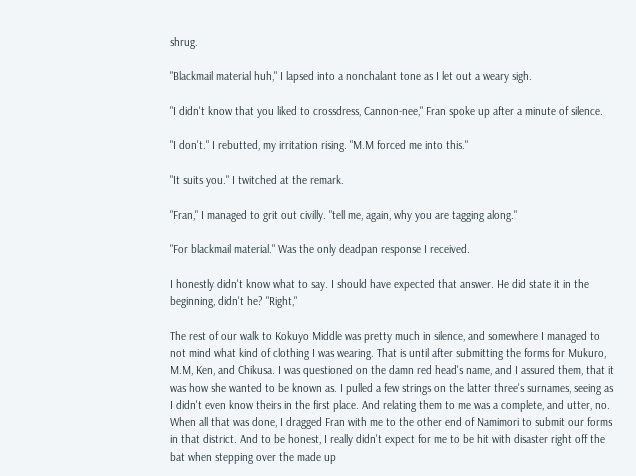shrug.

"Blackmail material huh," I lapsed into a nonchalant tone as I let out a weary sigh.

"I didn't know that you liked to crossdress, Cannon-nee," Fran spoke up after a minute of silence.

"I don't." I rebutted, my irritation rising. "M.M forced me into this."

"It suits you." I twitched at the remark.

"Fran," I managed to grit out civilly. "tell me, again, why you are tagging along."

"For blackmail material." Was the only deadpan response I received.

I honestly didn't know what to say. I should have expected that answer. He did state it in the beginning, didn't he? "Right,"

The rest of our walk to Kokuyo Middle was pretty much in silence, and somewhere I managed to not mind what kind of clothing I was wearing. That is until after submitting the forms for Mukuro, M.M, Ken, and Chikusa. I was questioned on the damn red head's name, and I assured them, that it was how she wanted to be known as. I pulled a few strings on the latter three's surnames, seeing as I didn't even know theirs in the first place. And relating them to me was a complete, and utter, no. When all that was done, I dragged Fran with me to the other end of Namimori to submit our forms in that district. And to be honest, I really didn't expect for me to be hit with disaster right off the bat when stepping over the made up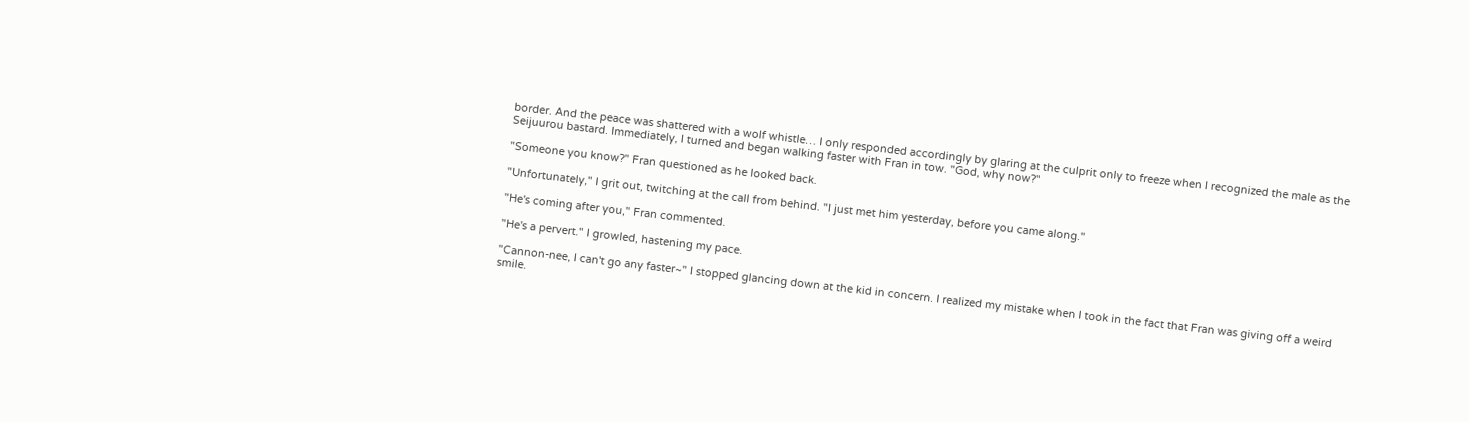border. And the peace was shattered with a wolf whistle… I only responded accordingly by glaring at the culprit only to freeze when I recognized the male as the Seijuurou bastard. Immediately, I turned and began walking faster with Fran in tow. "God, why now?"

"Someone you know?" Fran questioned as he looked back.

"Unfortunately," I grit out, twitching at the call from behind. "I just met him yesterday, before you came along."

"He's coming after you," Fran commented.

"He's a pervert." I growled, hastening my pace.

"Cannon-nee, I can't go any faster~" I stopped glancing down at the kid in concern. I realized my mistake when I took in the fact that Fran was giving off a weird smile.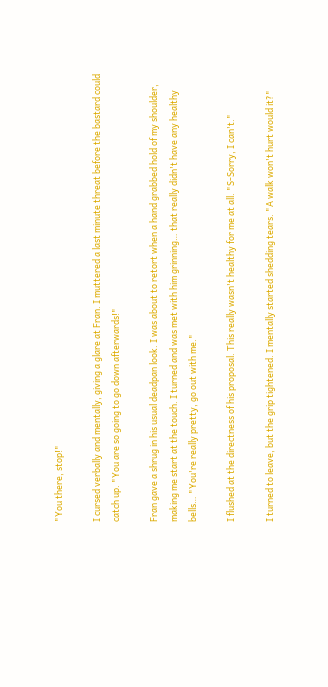"You there, stop!"

I cursed verbally and mentally, giving a glare at Fran. I muttered a last minute threat before the bastard could catch up. "You are so going to go down afterwards!"

Fran gave a shrug in his usual deadpan look. I was about to retort when a hand grabbed hold of my shoulder, making me start at the touch. I turned and was met with him grinning… that really didn't have any healthy bells… "You're really pretty, go out with me."

I flushed at the directness of his proposal. This really wasn't healthy for me at all. "S-Sorry, I can't."

I turned to leave, but the grip tightened. I mentally started shedding tears. "A walk won't hurt would it?"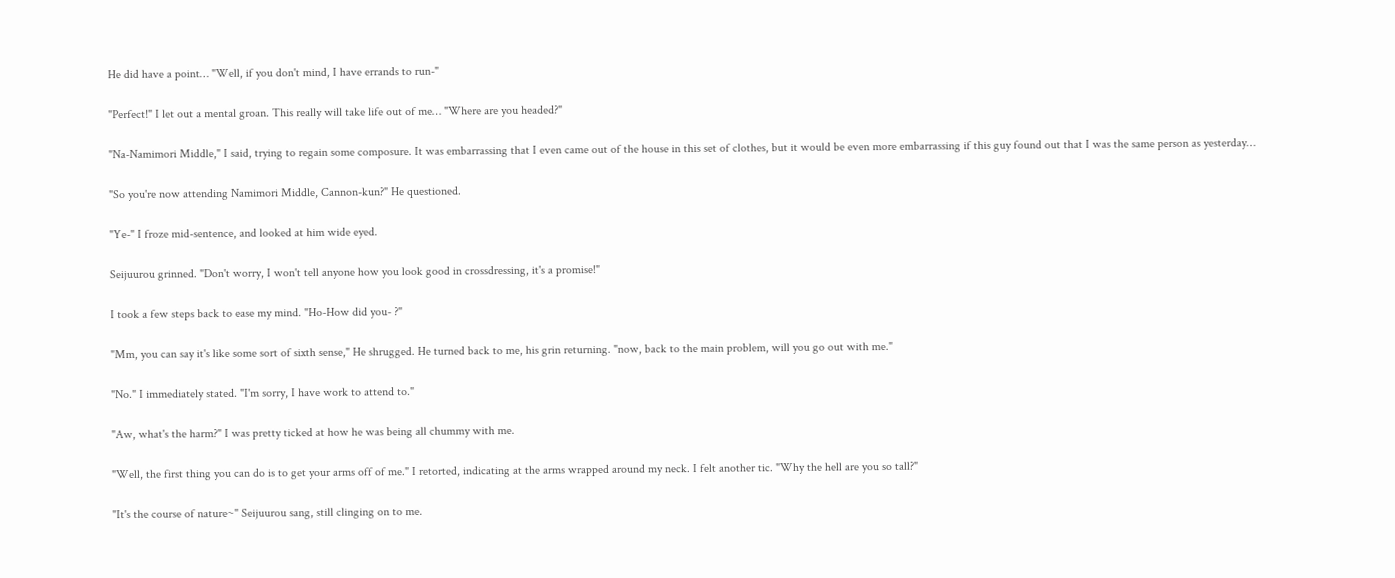He did have a point… "Well, if you don't mind, I have errands to run-"

"Perfect!" I let out a mental groan. This really will take life out of me… "Where are you headed?"

"Na-Namimori Middle," I said, trying to regain some composure. It was embarrassing that I even came out of the house in this set of clothes, but it would be even more embarrassing if this guy found out that I was the same person as yesterday…

"So you're now attending Namimori Middle, Cannon-kun?" He questioned.

"Ye-" I froze mid-sentence, and looked at him wide eyed.

Seijuurou grinned. "Don't worry, I won't tell anyone how you look good in crossdressing, it's a promise!"

I took a few steps back to ease my mind. "Ho-How did you- ?"

"Mm, you can say it's like some sort of sixth sense," He shrugged. He turned back to me, his grin returning. "now, back to the main problem, will you go out with me."

"No." I immediately stated. "I'm sorry, I have work to attend to."

"Aw, what's the harm?" I was pretty ticked at how he was being all chummy with me.

"Well, the first thing you can do is to get your arms off of me." I retorted, indicating at the arms wrapped around my neck. I felt another tic. "Why the hell are you so tall?"

"It's the course of nature~" Seijuurou sang, still clinging on to me.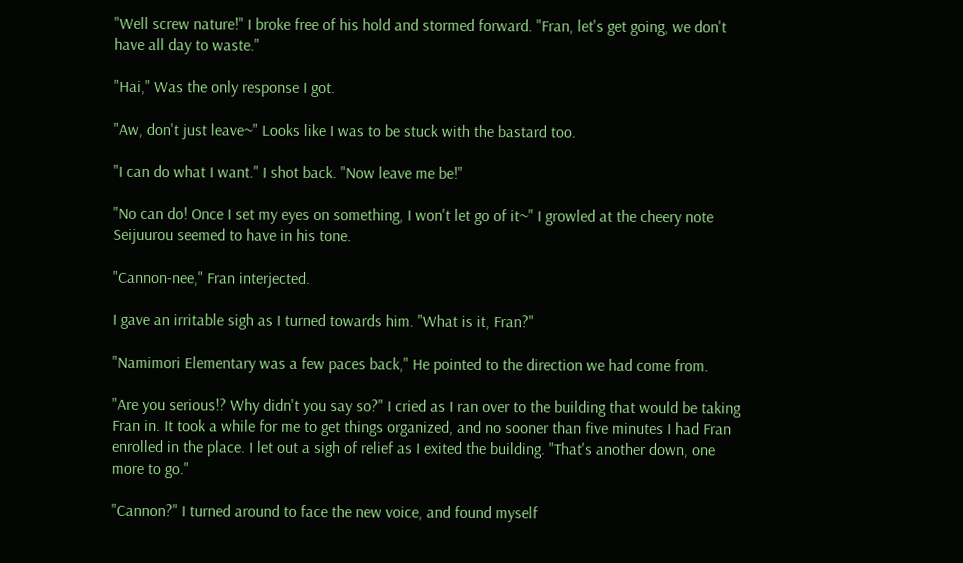"Well screw nature!" I broke free of his hold and stormed forward. "Fran, let's get going, we don't have all day to waste."

"Hai," Was the only response I got.

"Aw, don't just leave~" Looks like I was to be stuck with the bastard too.

"I can do what I want." I shot back. "Now leave me be!"

"No can do! Once I set my eyes on something, I won't let go of it~" I growled at the cheery note Seijuurou seemed to have in his tone.

"Cannon-nee," Fran interjected.

I gave an irritable sigh as I turned towards him. "What is it, Fran?"

"Namimori Elementary was a few paces back," He pointed to the direction we had come from.

"Are you serious!? Why didn't you say so?" I cried as I ran over to the building that would be taking Fran in. It took a while for me to get things organized, and no sooner than five minutes I had Fran enrolled in the place. I let out a sigh of relief as I exited the building. "That's another down, one more to go."

"Cannon?" I turned around to face the new voice, and found myself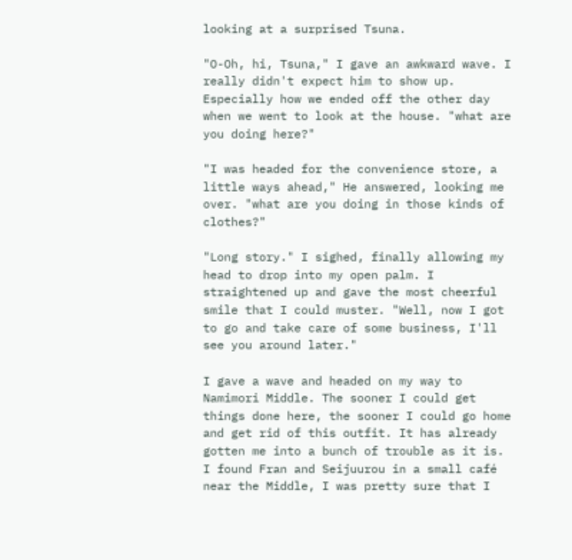looking at a surprised Tsuna.

"O-Oh, hi, Tsuna," I gave an awkward wave. I really didn't expect him to show up. Especially how we ended off the other day when we went to look at the house. "what are you doing here?"

"I was headed for the convenience store, a little ways ahead," He answered, looking me over. "what are you doing in those kinds of clothes?"

"Long story." I sighed, finally allowing my head to drop into my open palm. I straightened up and gave the most cheerful smile that I could muster. "Well, now I got to go and take care of some business, I'll see you around later."

I gave a wave and headed on my way to Namimori Middle. The sooner I could get things done here, the sooner I could go home and get rid of this outfit. It has already gotten me into a bunch of trouble as it is. I found Fran and Seijuurou in a small café near the Middle, I was pretty sure that I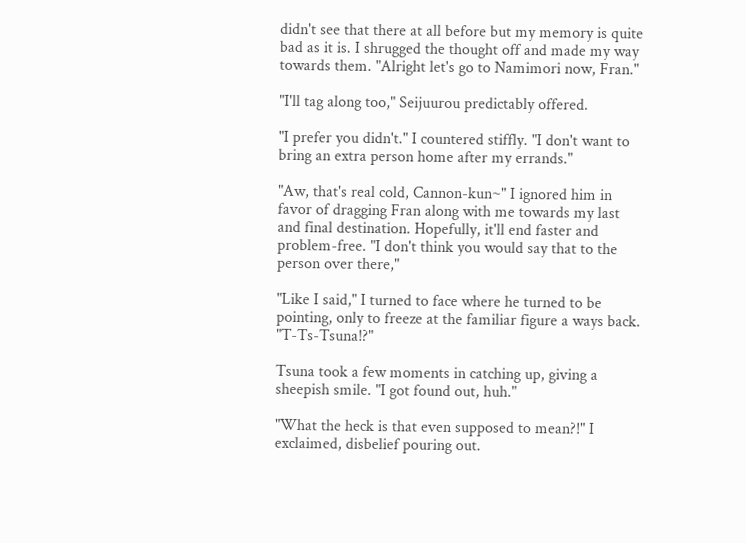didn't see that there at all before but my memory is quite bad as it is. I shrugged the thought off and made my way towards them. "Alright let's go to Namimori now, Fran."

"I'll tag along too," Seijuurou predictably offered.

"I prefer you didn't." I countered stiffly. "I don't want to bring an extra person home after my errands."

"Aw, that's real cold, Cannon-kun~" I ignored him in favor of dragging Fran along with me towards my last and final destination. Hopefully, it'll end faster and problem-free. "I don't think you would say that to the person over there,"

"Like I said," I turned to face where he turned to be pointing, only to freeze at the familiar figure a ways back. "T-Ts-Tsuna!?"

Tsuna took a few moments in catching up, giving a sheepish smile. "I got found out, huh."

"What the heck is that even supposed to mean?!" I exclaimed, disbelief pouring out.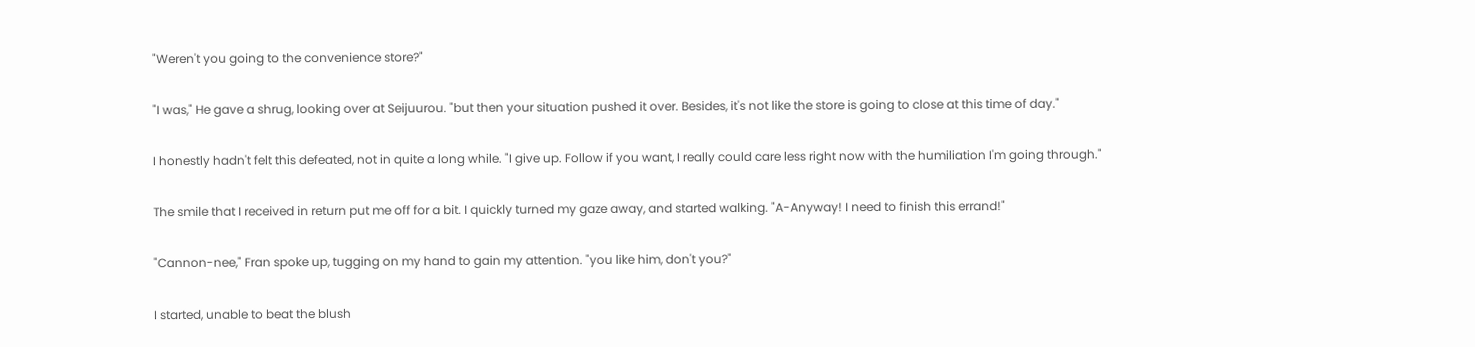"Weren't you going to the convenience store?"

"I was," He gave a shrug, looking over at Seijuurou. "but then your situation pushed it over. Besides, it's not like the store is going to close at this time of day."

I honestly hadn't felt this defeated, not in quite a long while. "I give up. Follow if you want, I really could care less right now with the humiliation I'm going through."

The smile that I received in return put me off for a bit. I quickly turned my gaze away, and started walking. "A-Anyway! I need to finish this errand!"

"Cannon-nee," Fran spoke up, tugging on my hand to gain my attention. "you like him, don't you?"

I started, unable to beat the blush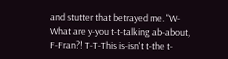and stutter that betrayed me. "W-What are y-you t-t-talking ab-about, F-Fran?! T-T-This is-isn't t-the t-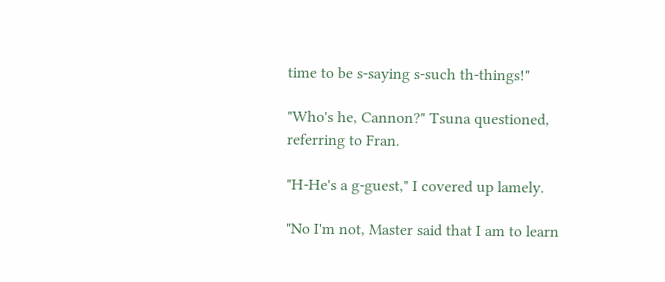time to be s-saying s-such th-things!"

"Who's he, Cannon?" Tsuna questioned, referring to Fran.

"H-He's a g-guest," I covered up lamely.

"No I'm not, Master said that I am to learn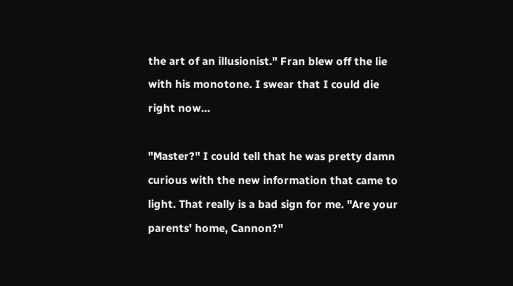the art of an illusionist." Fran blew off the lie with his monotone. I swear that I could die right now…

"Master?" I could tell that he was pretty damn curious with the new information that came to light. That really is a bad sign for me. "Are your parents' home, Cannon?"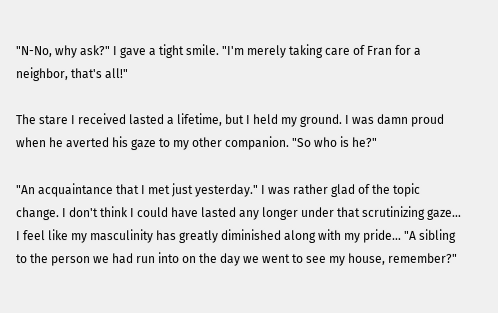"N-No, why ask?" I gave a tight smile. "I'm merely taking care of Fran for a neighbor, that's all!"

The stare I received lasted a lifetime, but I held my ground. I was damn proud when he averted his gaze to my other companion. "So who is he?"

"An acquaintance that I met just yesterday." I was rather glad of the topic change. I don't think I could have lasted any longer under that scrutinizing gaze… I feel like my masculinity has greatly diminished along with my pride… "A sibling to the person we had run into on the day we went to see my house, remember?"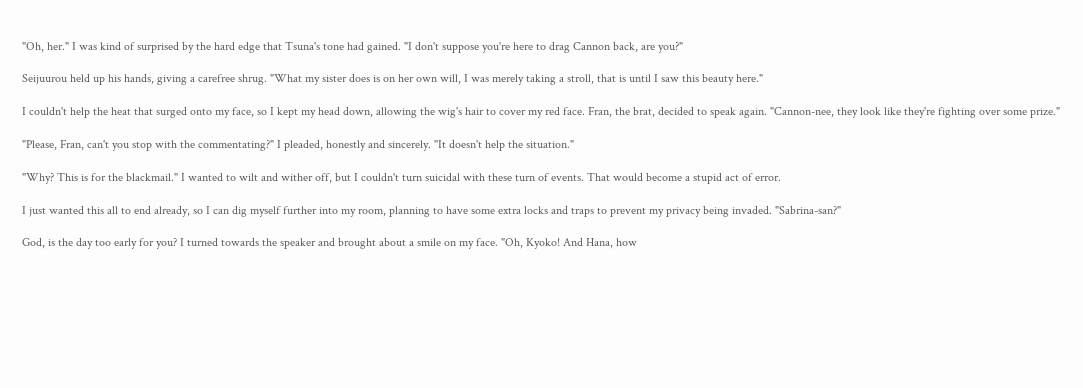"Oh, her." I was kind of surprised by the hard edge that Tsuna's tone had gained. "I don't suppose you're here to drag Cannon back, are you?"

Seijuurou held up his hands, giving a carefree shrug. "What my sister does is on her own will, I was merely taking a stroll, that is until I saw this beauty here."

I couldn't help the heat that surged onto my face, so I kept my head down, allowing the wig's hair to cover my red face. Fran, the brat, decided to speak again. "Cannon-nee, they look like they're fighting over some prize."

"Please, Fran, can't you stop with the commentating?" I pleaded, honestly and sincerely. "It doesn't help the situation."

"Why? This is for the blackmail." I wanted to wilt and wither off, but I couldn't turn suicidal with these turn of events. That would become a stupid act of error.

I just wanted this all to end already, so I can dig myself further into my room, planning to have some extra locks and traps to prevent my privacy being invaded. "Sabrina-san?"

God, is the day too early for you? I turned towards the speaker and brought about a smile on my face. "Oh, Kyoko! And Hana, how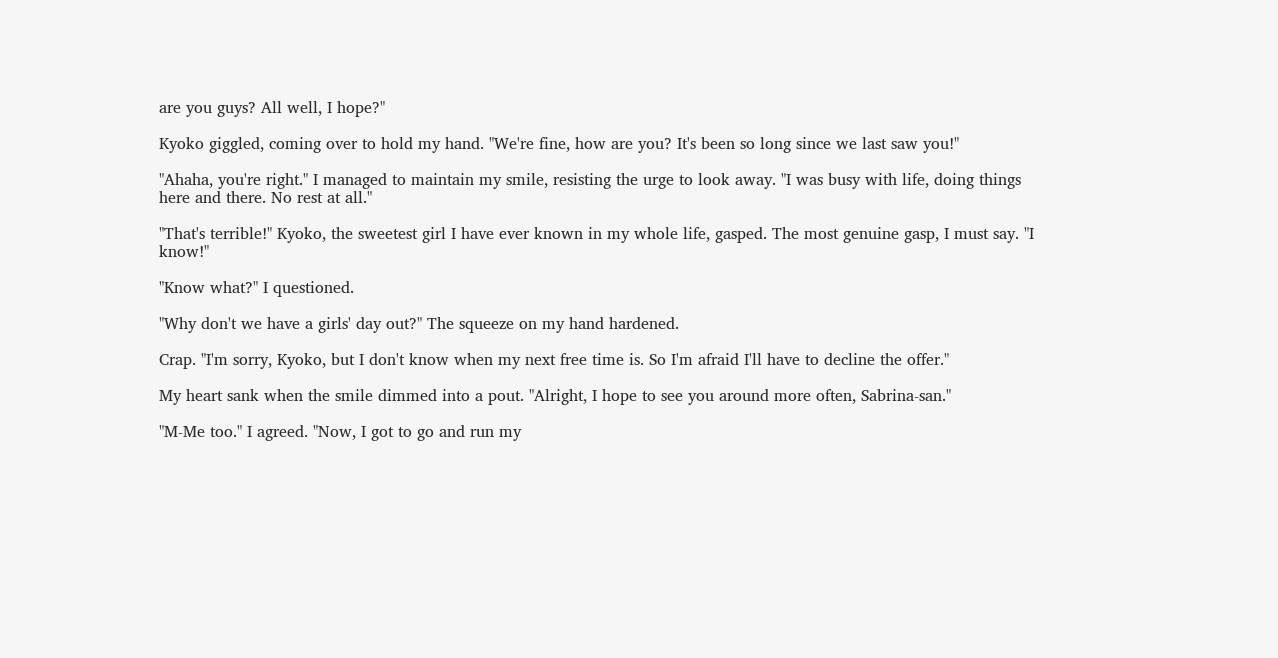are you guys? All well, I hope?"

Kyoko giggled, coming over to hold my hand. "We're fine, how are you? It's been so long since we last saw you!"

"Ahaha, you're right." I managed to maintain my smile, resisting the urge to look away. "I was busy with life, doing things here and there. No rest at all."

"That's terrible!" Kyoko, the sweetest girl I have ever known in my whole life, gasped. The most genuine gasp, I must say. "I know!"

"Know what?" I questioned.

"Why don't we have a girls' day out?" The squeeze on my hand hardened.

Crap. "I'm sorry, Kyoko, but I don't know when my next free time is. So I'm afraid I'll have to decline the offer."

My heart sank when the smile dimmed into a pout. "Alright, I hope to see you around more often, Sabrina-san."

"M-Me too." I agreed. "Now, I got to go and run my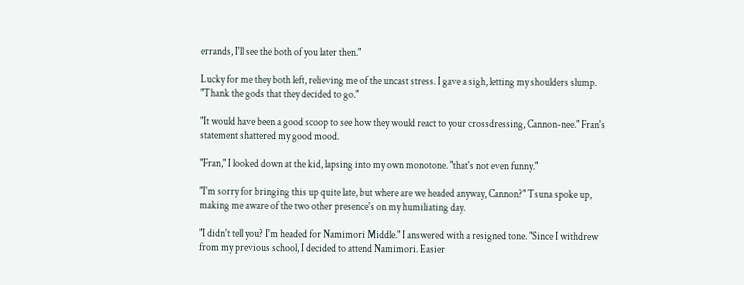errands, I'll see the both of you later then."

Lucky for me they both left, relieving me of the uncast stress. I gave a sigh, letting my shoulders slump. "Thank the gods that they decided to go."

"It would have been a good scoop to see how they would react to your crossdressing, Cannon-nee." Fran's statement shattered my good mood.

"Fran," I looked down at the kid, lapsing into my own monotone. "that's not even funny."

"I'm sorry for bringing this up quite late, but where are we headed anyway, Cannon?" Tsuna spoke up, making me aware of the two other presence's on my humiliating day.

"I didn't tell you? I'm headed for Namimori Middle." I answered with a resigned tone. "Since I withdrew from my previous school, I decided to attend Namimori. Easier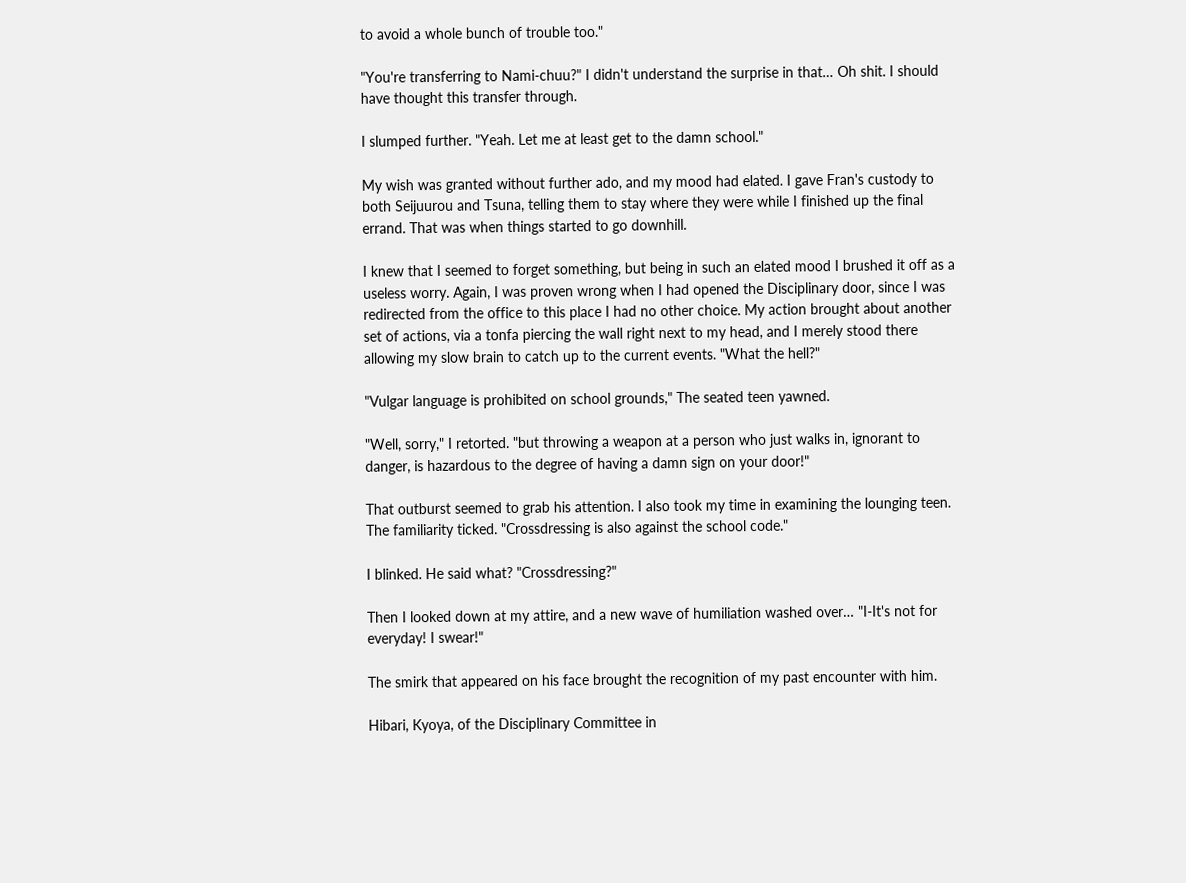to avoid a whole bunch of trouble too."

"You're transferring to Nami-chuu?" I didn't understand the surprise in that… Oh shit. I should have thought this transfer through.

I slumped further. "Yeah. Let me at least get to the damn school."

My wish was granted without further ado, and my mood had elated. I gave Fran's custody to both Seijuurou and Tsuna, telling them to stay where they were while I finished up the final errand. That was when things started to go downhill.

I knew that I seemed to forget something, but being in such an elated mood I brushed it off as a useless worry. Again, I was proven wrong when I had opened the Disciplinary door, since I was redirected from the office to this place I had no other choice. My action brought about another set of actions, via a tonfa piercing the wall right next to my head, and I merely stood there allowing my slow brain to catch up to the current events. "What the hell?"

"Vulgar language is prohibited on school grounds," The seated teen yawned.

"Well, sorry," I retorted. "but throwing a weapon at a person who just walks in, ignorant to danger, is hazardous to the degree of having a damn sign on your door!"

That outburst seemed to grab his attention. I also took my time in examining the lounging teen. The familiarity ticked. "Crossdressing is also against the school code."

I blinked. He said what? "Crossdressing?"

Then I looked down at my attire, and a new wave of humiliation washed over… "I-It's not for everyday! I swear!"

The smirk that appeared on his face brought the recognition of my past encounter with him.

Hibari, Kyoya, of the Disciplinary Committee in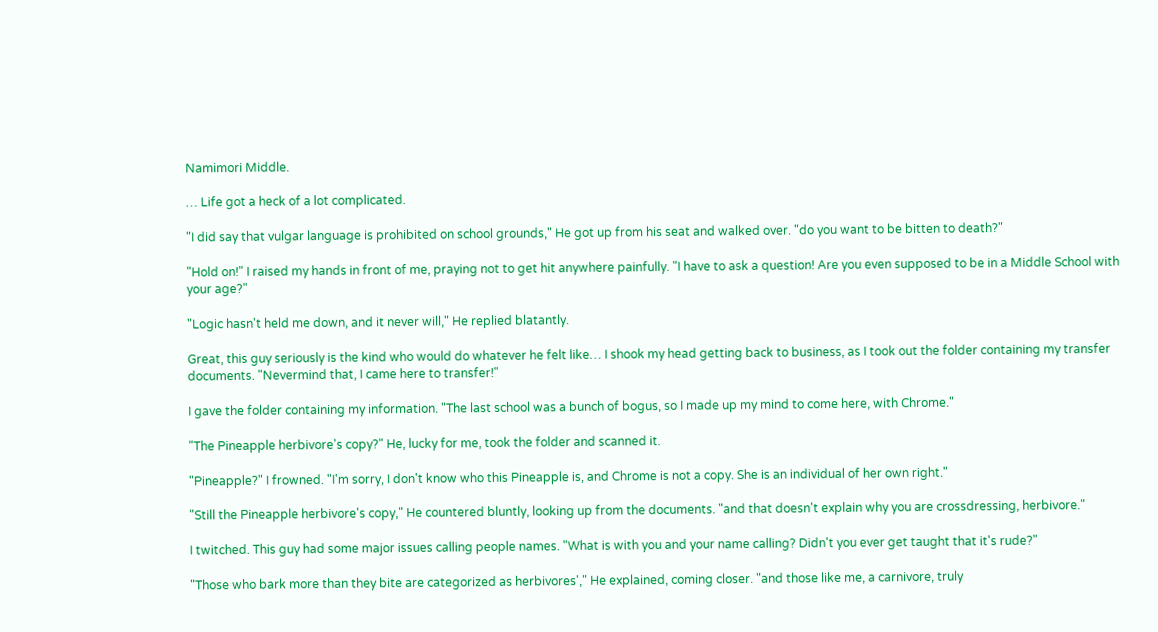Namimori Middle.

… Life got a heck of a lot complicated.

"I did say that vulgar language is prohibited on school grounds," He got up from his seat and walked over. "do you want to be bitten to death?"

"Hold on!" I raised my hands in front of me, praying not to get hit anywhere painfully. "I have to ask a question! Are you even supposed to be in a Middle School with your age?"

"Logic hasn't held me down, and it never will," He replied blatantly.

Great, this guy seriously is the kind who would do whatever he felt like… I shook my head getting back to business, as I took out the folder containing my transfer documents. "Nevermind that, I came here to transfer!"

I gave the folder containing my information. "The last school was a bunch of bogus, so I made up my mind to come here, with Chrome."

"The Pineapple herbivore's copy?" He, lucky for me, took the folder and scanned it.

"Pineapple?" I frowned. "I'm sorry, I don't know who this Pineapple is, and Chrome is not a copy. She is an individual of her own right."

"Still the Pineapple herbivore's copy," He countered bluntly, looking up from the documents. "and that doesn't explain why you are crossdressing, herbivore."

I twitched. This guy had some major issues calling people names. "What is with you and your name calling? Didn't you ever get taught that it's rude?"

"Those who bark more than they bite are categorized as herbivores'," He explained, coming closer. "and those like me, a carnivore, truly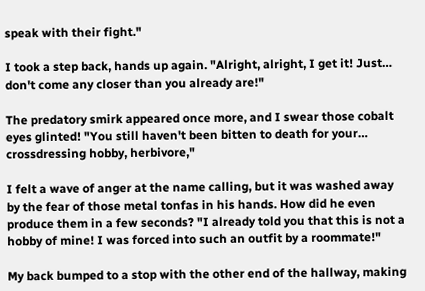speak with their fight."

I took a step back, hands up again. "Alright, alright, I get it! Just… don't come any closer than you already are!"

The predatory smirk appeared once more, and I swear those cobalt eyes glinted! "You still haven't been bitten to death for your… crossdressing hobby, herbivore,"

I felt a wave of anger at the name calling, but it was washed away by the fear of those metal tonfas in his hands. How did he even produce them in a few seconds? "I already told you that this is not a hobby of mine! I was forced into such an outfit by a roommate!"

My back bumped to a stop with the other end of the hallway, making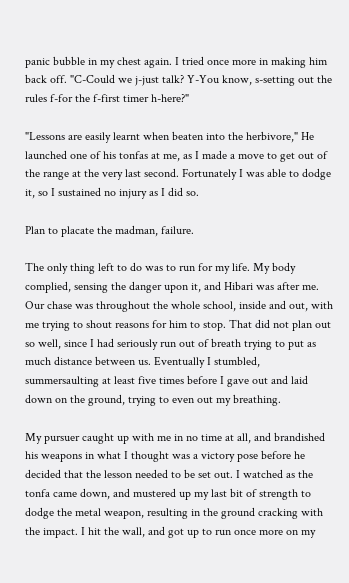panic bubble in my chest again. I tried once more in making him back off. "C-Could we j-just talk? Y-You know, s-setting out the rules f-for the f-first timer h-here?"

"Lessons are easily learnt when beaten into the herbivore," He launched one of his tonfas at me, as I made a move to get out of the range at the very last second. Fortunately I was able to dodge it, so I sustained no injury as I did so.

Plan to placate the madman, failure.

The only thing left to do was to run for my life. My body complied, sensing the danger upon it, and Hibari was after me. Our chase was throughout the whole school, inside and out, with me trying to shout reasons for him to stop. That did not plan out so well, since I had seriously run out of breath trying to put as much distance between us. Eventually I stumbled, summersaulting at least five times before I gave out and laid down on the ground, trying to even out my breathing.

My pursuer caught up with me in no time at all, and brandished his weapons in what I thought was a victory pose before he decided that the lesson needed to be set out. I watched as the tonfa came down, and mustered up my last bit of strength to dodge the metal weapon, resulting in the ground cracking with the impact. I hit the wall, and got up to run once more on my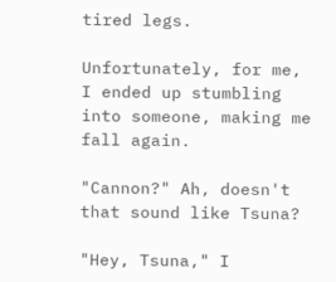tired legs.

Unfortunately, for me, I ended up stumbling into someone, making me fall again.

"Cannon?" Ah, doesn't that sound like Tsuna?

"Hey, Tsuna," I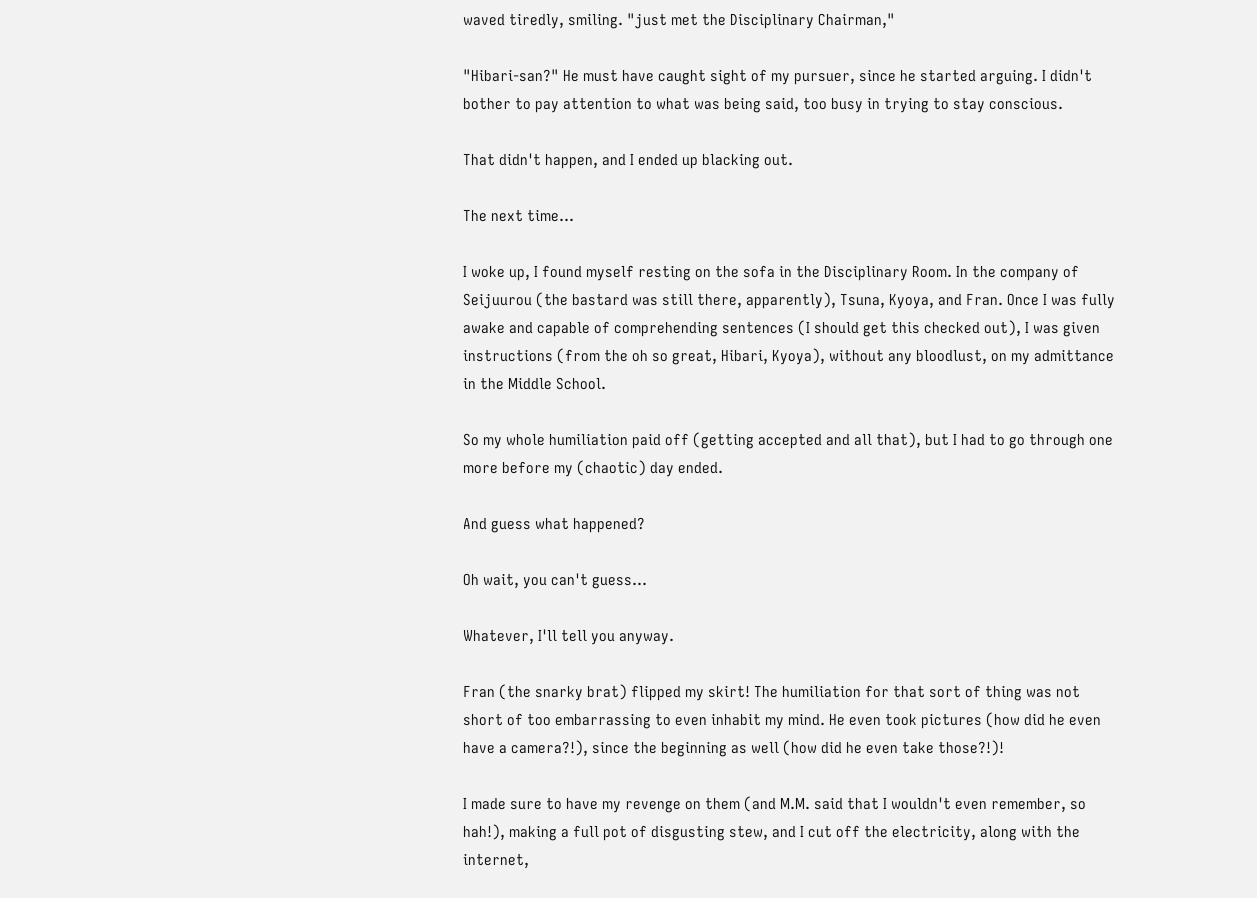waved tiredly, smiling. "just met the Disciplinary Chairman,"

"Hibari-san?" He must have caught sight of my pursuer, since he started arguing. I didn't bother to pay attention to what was being said, too busy in trying to stay conscious.

That didn't happen, and I ended up blacking out.

The next time…

I woke up, I found myself resting on the sofa in the Disciplinary Room. In the company of Seijuurou (the bastard was still there, apparently), Tsuna, Kyoya, and Fran. Once I was fully awake and capable of comprehending sentences (I should get this checked out), I was given instructions (from the oh so great, Hibari, Kyoya), without any bloodlust, on my admittance in the Middle School.

So my whole humiliation paid off (getting accepted and all that), but I had to go through one more before my (chaotic) day ended.

And guess what happened?

Oh wait, you can't guess…

Whatever, I'll tell you anyway.

Fran (the snarky brat) flipped my skirt! The humiliation for that sort of thing was not short of too embarrassing to even inhabit my mind. He even took pictures (how did he even have a camera?!), since the beginning as well (how did he even take those?!)!

I made sure to have my revenge on them (and M.M. said that I wouldn't even remember, so hah!), making a full pot of disgusting stew, and I cut off the electricity, along with the internet,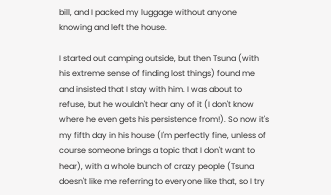bill, and I packed my luggage without anyone knowing and left the house.

I started out camping outside, but then Tsuna (with his extreme sense of finding lost things) found me and insisted that I stay with him. I was about to refuse, but he wouldn't hear any of it (I don't know where he even gets his persistence from!). So now it's my fifth day in his house (I'm perfectly fine, unless of course someone brings a topic that I don't want to hear), with a whole bunch of crazy people (Tsuna doesn't like me referring to everyone like that, so I try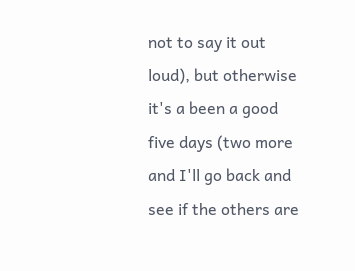not to say it out loud), but otherwise it's a been a good five days (two more and I'll go back and see if the others are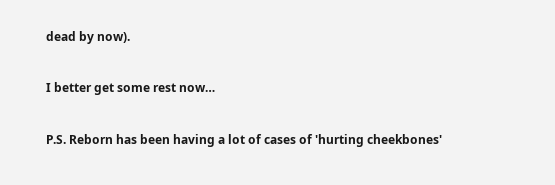dead by now).

I better get some rest now…

P.S. Reborn has been having a lot of cases of 'hurting cheekbones'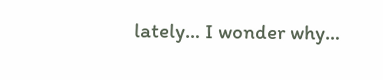lately… I wonder why…